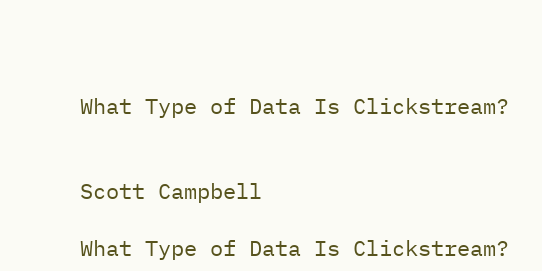What Type of Data Is Clickstream?


Scott Campbell

What Type of Data Is Clickstream?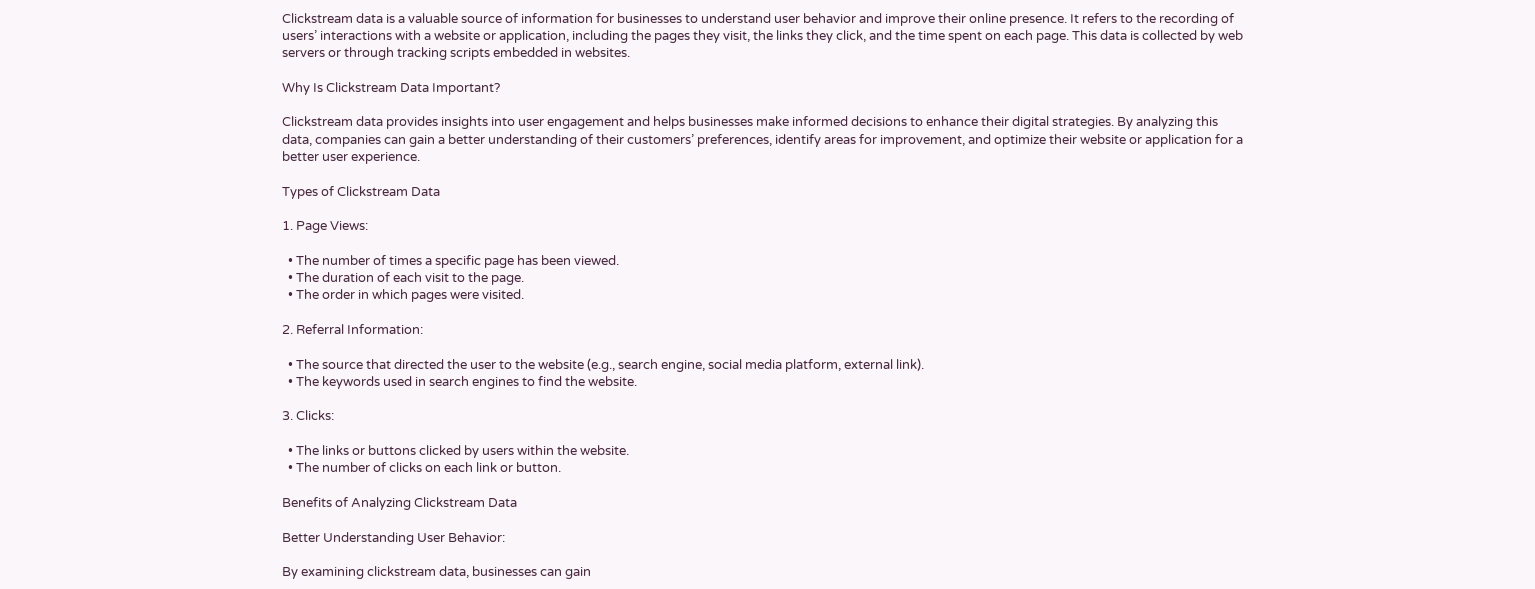Clickstream data is a valuable source of information for businesses to understand user behavior and improve their online presence. It refers to the recording of users’ interactions with a website or application, including the pages they visit, the links they click, and the time spent on each page. This data is collected by web servers or through tracking scripts embedded in websites.

Why Is Clickstream Data Important?

Clickstream data provides insights into user engagement and helps businesses make informed decisions to enhance their digital strategies. By analyzing this data, companies can gain a better understanding of their customers’ preferences, identify areas for improvement, and optimize their website or application for a better user experience.

Types of Clickstream Data

1. Page Views:

  • The number of times a specific page has been viewed.
  • The duration of each visit to the page.
  • The order in which pages were visited.

2. Referral Information:

  • The source that directed the user to the website (e.g., search engine, social media platform, external link).
  • The keywords used in search engines to find the website.

3. Clicks:

  • The links or buttons clicked by users within the website.
  • The number of clicks on each link or button.

Benefits of Analyzing Clickstream Data

Better Understanding User Behavior:

By examining clickstream data, businesses can gain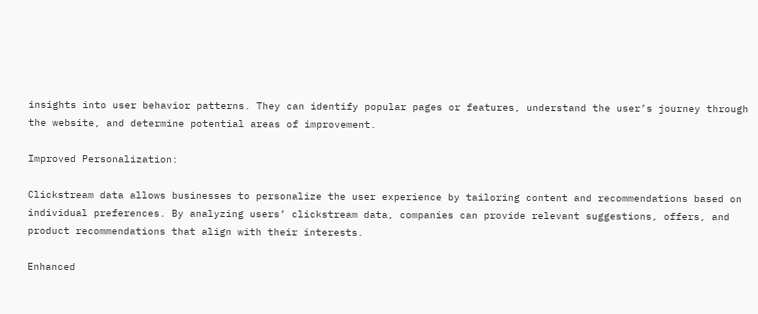insights into user behavior patterns. They can identify popular pages or features, understand the user’s journey through the website, and determine potential areas of improvement.

Improved Personalization:

Clickstream data allows businesses to personalize the user experience by tailoring content and recommendations based on individual preferences. By analyzing users’ clickstream data, companies can provide relevant suggestions, offers, and product recommendations that align with their interests.

Enhanced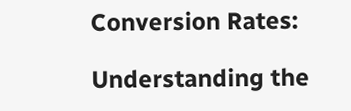Conversion Rates:

Understanding the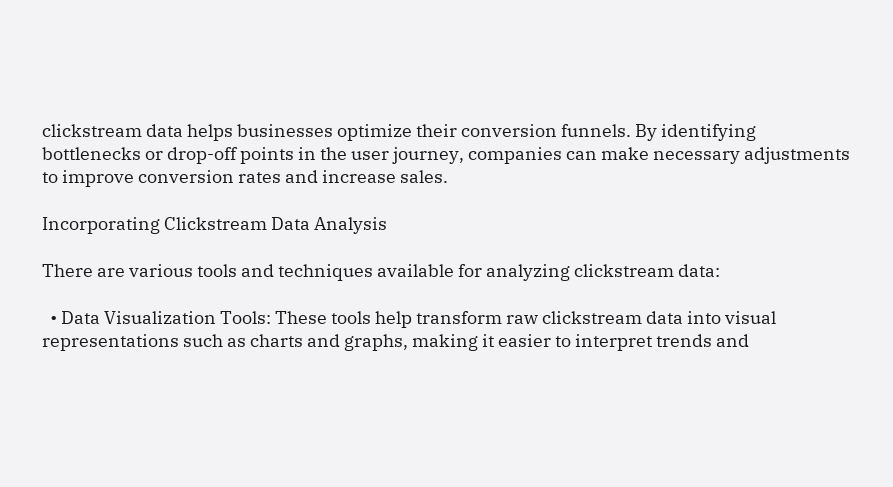clickstream data helps businesses optimize their conversion funnels. By identifying bottlenecks or drop-off points in the user journey, companies can make necessary adjustments to improve conversion rates and increase sales.

Incorporating Clickstream Data Analysis

There are various tools and techniques available for analyzing clickstream data:

  • Data Visualization Tools: These tools help transform raw clickstream data into visual representations such as charts and graphs, making it easier to interpret trends and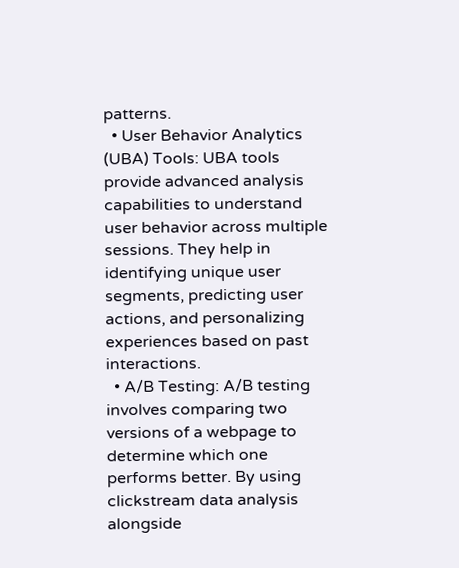patterns.
  • User Behavior Analytics (UBA) Tools: UBA tools provide advanced analysis capabilities to understand user behavior across multiple sessions. They help in identifying unique user segments, predicting user actions, and personalizing experiences based on past interactions.
  • A/B Testing: A/B testing involves comparing two versions of a webpage to determine which one performs better. By using clickstream data analysis alongside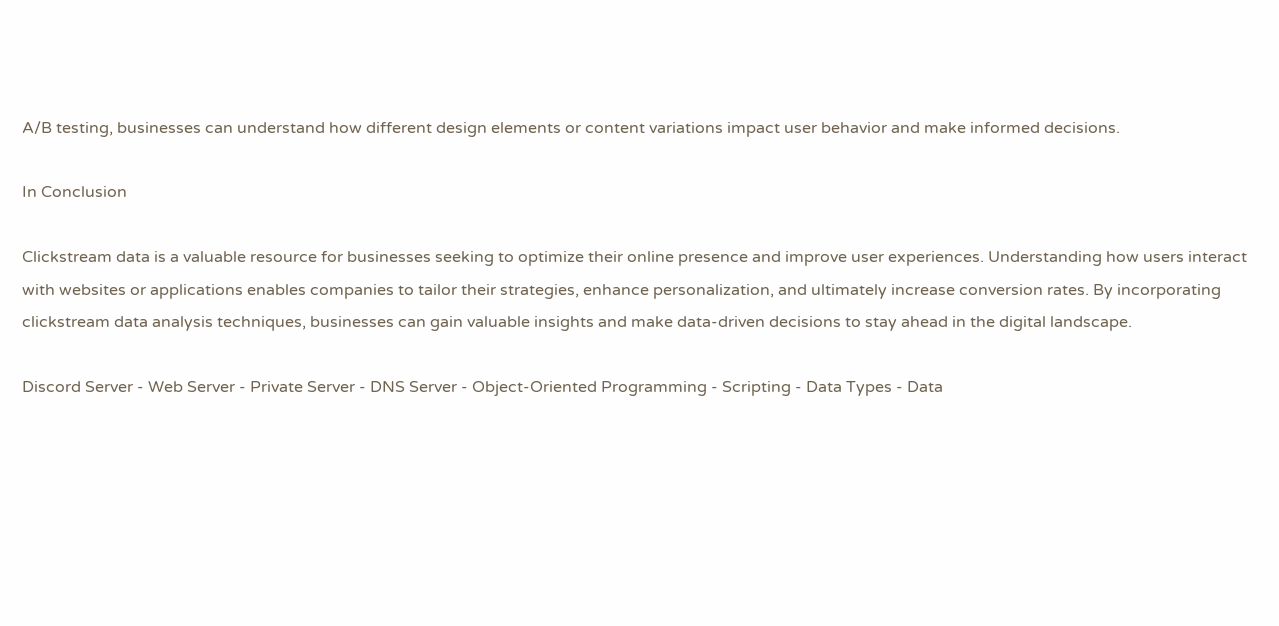A/B testing, businesses can understand how different design elements or content variations impact user behavior and make informed decisions.

In Conclusion

Clickstream data is a valuable resource for businesses seeking to optimize their online presence and improve user experiences. Understanding how users interact with websites or applications enables companies to tailor their strategies, enhance personalization, and ultimately increase conversion rates. By incorporating clickstream data analysis techniques, businesses can gain valuable insights and make data-driven decisions to stay ahead in the digital landscape.

Discord Server - Web Server - Private Server - DNS Server - Object-Oriented Programming - Scripting - Data Types - Data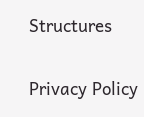Structures

Privacy Policy